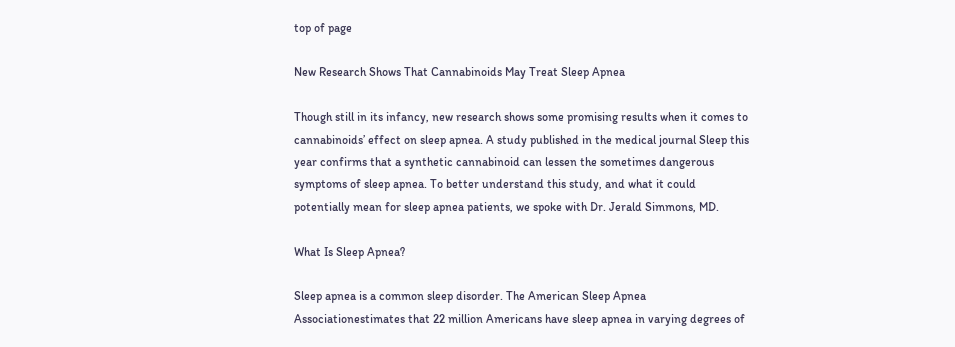top of page

New Research Shows That Cannabinoids May Treat Sleep Apnea

Though still in its infancy, new research shows some promising results when it comes to cannabinoids’ effect on sleep apnea. A study published in the medical journal Sleep this year confirms that a synthetic cannabinoid can lessen the sometimes dangerous symptoms of sleep apnea. To better understand this study, and what it could potentially mean for sleep apnea patients, we spoke with Dr. Jerald Simmons, MD.

What Is Sleep Apnea?

Sleep apnea is a common sleep disorder. The American Sleep Apnea Associationestimates that 22 million Americans have sleep apnea in varying degrees of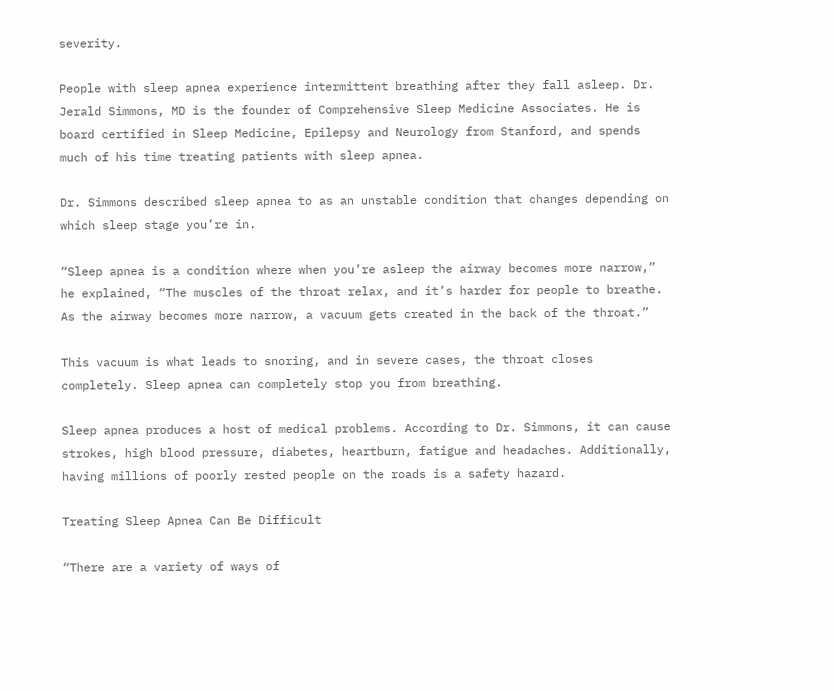severity.

People with sleep apnea experience intermittent breathing after they fall asleep. Dr. Jerald Simmons, MD is the founder of Comprehensive Sleep Medicine Associates. He is board certified in Sleep Medicine, Epilepsy and Neurology from Stanford, and spends much of his time treating patients with sleep apnea.

Dr. Simmons described sleep apnea to as an unstable condition that changes depending on which sleep stage you’re in.

“Sleep apnea is a condition where when you’re asleep the airway becomes more narrow,” he explained, “The muscles of the throat relax, and it’s harder for people to breathe. As the airway becomes more narrow, a vacuum gets created in the back of the throat.”

This vacuum is what leads to snoring, and in severe cases, the throat closes completely. Sleep apnea can completely stop you from breathing.

Sleep apnea produces a host of medical problems. According to Dr. Simmons, it can cause strokes, high blood pressure, diabetes, heartburn, fatigue and headaches. Additionally, having millions of poorly rested people on the roads is a safety hazard.

Treating Sleep Apnea Can Be Difficult

“There are a variety of ways of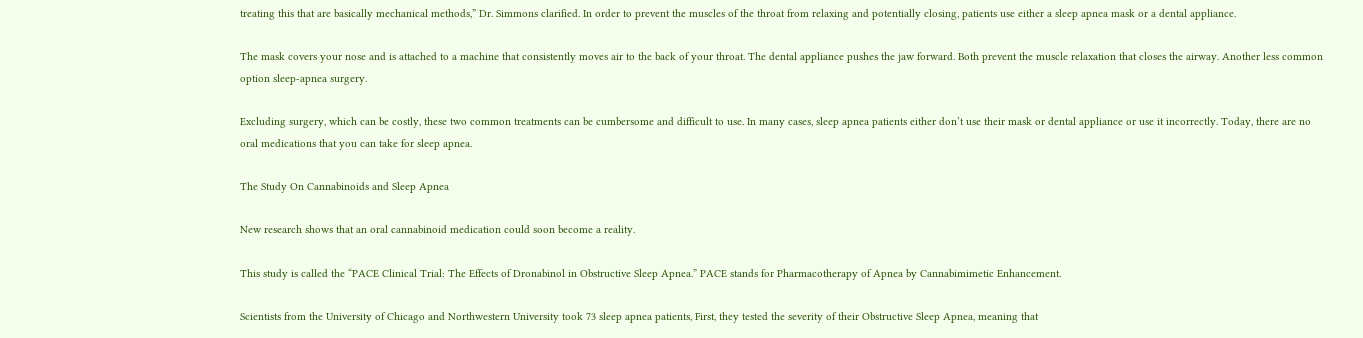treating this that are basically mechanical methods,” Dr. Simmons clarified. In order to prevent the muscles of the throat from relaxing and potentially closing, patients use either a sleep apnea mask or a dental appliance.

The mask covers your nose and is attached to a machine that consistently moves air to the back of your throat. The dental appliance pushes the jaw forward. Both prevent the muscle relaxation that closes the airway. Another less common option sleep-apnea surgery.

Excluding surgery, which can be costly, these two common treatments can be cumbersome and difficult to use. In many cases, sleep apnea patients either don’t use their mask or dental appliance or use it incorrectly. Today, there are no oral medications that you can take for sleep apnea.

The Study On Cannabinoids and Sleep Apnea

New research shows that an oral cannabinoid medication could soon become a reality.

This study is called the “PACE Clinical Trial: The Effects of Dronabinol in Obstructive Sleep Apnea.” PACE stands for Pharmacotherapy of Apnea by Cannabimimetic Enhancement.

Scientists from the University of Chicago and Northwestern University took 73 sleep apnea patients, First, they tested the severity of their Obstructive Sleep Apnea, meaning that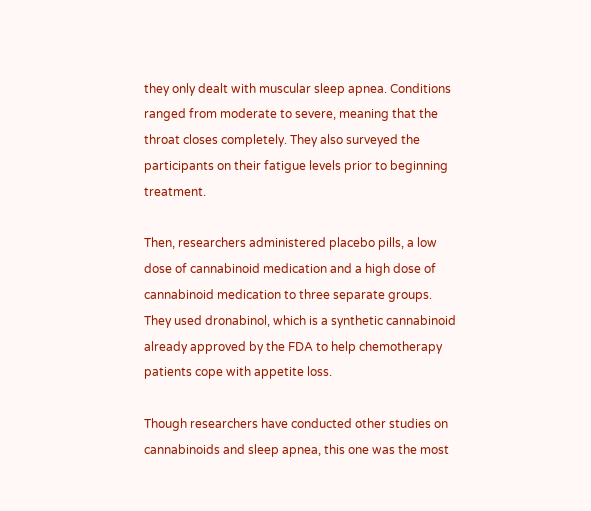they only dealt with muscular sleep apnea. Conditions ranged from moderate to severe, meaning that the throat closes completely. They also surveyed the participants on their fatigue levels prior to beginning treatment.

Then, researchers administered placebo pills, a low dose of cannabinoid medication and a high dose of cannabinoid medication to three separate groups. They used dronabinol, which is a synthetic cannabinoid already approved by the FDA to help chemotherapy patients cope with appetite loss.

Though researchers have conducted other studies on cannabinoids and sleep apnea, this one was the most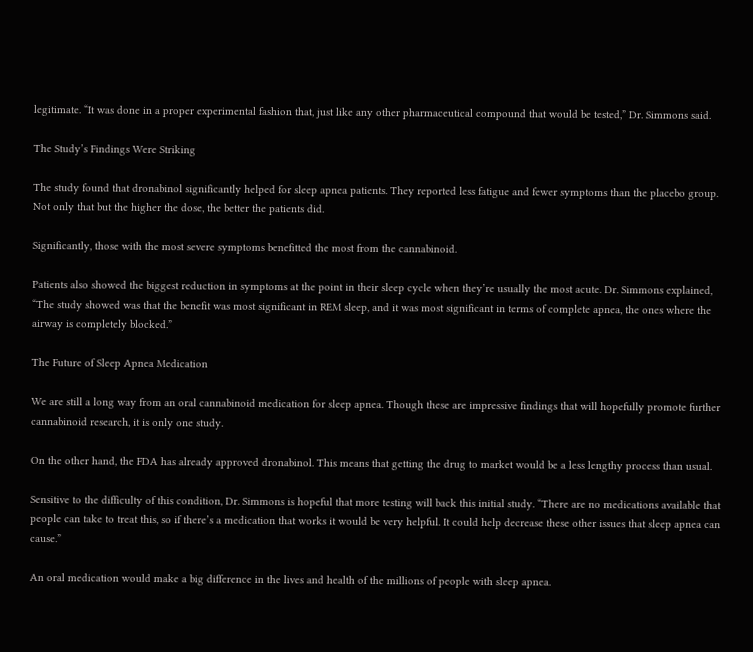legitimate. “It was done in a proper experimental fashion that, just like any other pharmaceutical compound that would be tested,” Dr. Simmons said.

The Study’s Findings Were Striking

The study found that dronabinol significantly helped for sleep apnea patients. They reported less fatigue and fewer symptoms than the placebo group. Not only that but the higher the dose, the better the patients did.

Significantly, those with the most severe symptoms benefitted the most from the cannabinoid.

Patients also showed the biggest reduction in symptoms at the point in their sleep cycle when they’re usually the most acute. Dr. Simmons explained, “The study showed was that the benefit was most significant in REM sleep, and it was most significant in terms of complete apnea, the ones where the airway is completely blocked.”

The Future of Sleep Apnea Medication

We are still a long way from an oral cannabinoid medication for sleep apnea. Though these are impressive findings that will hopefully promote further cannabinoid research, it is only one study.

On the other hand, the FDA has already approved dronabinol. This means that getting the drug to market would be a less lengthy process than usual.

Sensitive to the difficulty of this condition, Dr. Simmons is hopeful that more testing will back this initial study. “There are no medications available that people can take to treat this, so if there’s a medication that works it would be very helpful. It could help decrease these other issues that sleep apnea can cause.”

An oral medication would make a big difference in the lives and health of the millions of people with sleep apnea.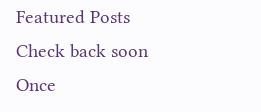Featured Posts
Check back soon
Once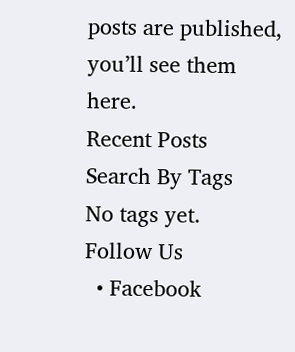posts are published, you’ll see them here.
Recent Posts
Search By Tags
No tags yet.
Follow Us
  • Facebook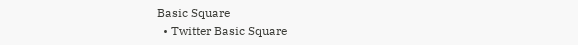Basic Square
  • Twitter Basic Square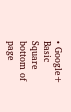• Google+ Basic Square
bottom of page